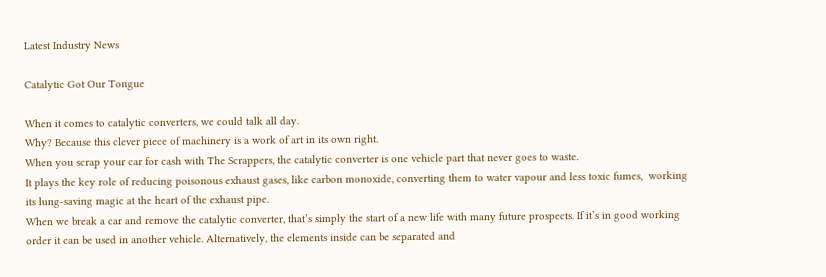Latest Industry News

Catalytic Got Our Tongue

When it comes to catalytic converters, we could talk all day.
Why? Because this clever piece of machinery is a work of art in its own right.
When you scrap your car for cash with The Scrappers, the catalytic converter is one vehicle part that never goes to waste.
It plays the key role of reducing poisonous exhaust gases, like carbon monoxide, converting them to water vapour and less toxic fumes,  working its lung-saving magic at the heart of the exhaust pipe.
When we break a car and remove the catalytic converter, that’s simply the start of a new life with many future prospects. If it’s in good working order it can be used in another vehicle. Alternatively, the elements inside can be separated and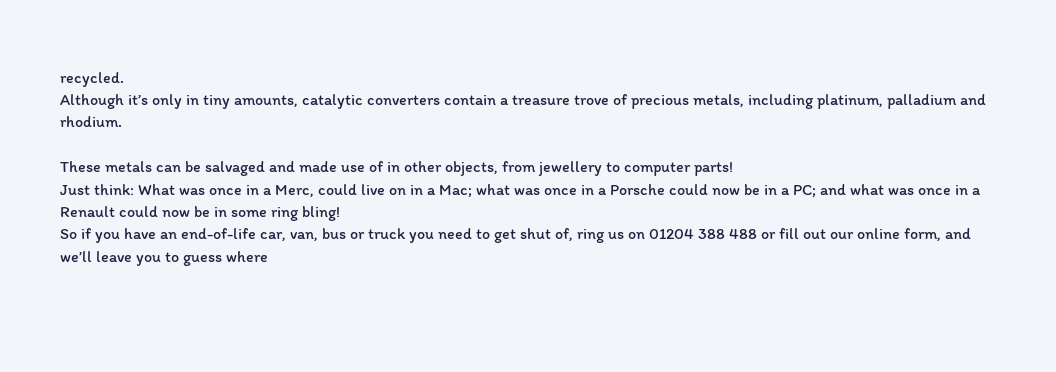recycled.
Although it’s only in tiny amounts, catalytic converters contain a treasure trove of precious metals, including platinum, palladium and rhodium.

These metals can be salvaged and made use of in other objects, from jewellery to computer parts!
Just think: What was once in a Merc, could live on in a Mac; what was once in a Porsche could now be in a PC; and what was once in a Renault could now be in some ring bling!
So if you have an end-of-life car, van, bus or truck you need to get shut of, ring us on 01204 388 488 or fill out our online form, and we’ll leave you to guess where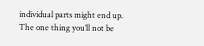individual parts might end up.
The one thing you’ll not be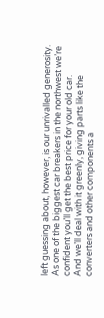left guessing about, however, is our unrivalled generosity. As one of the biggest car breakers in the northwest we’re confident you’ll get the best price for your old car.
And we’ll deal with it greenly, giving parts like the converters and other components a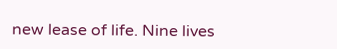new lease of life. Nine lives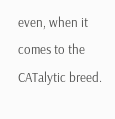even, when it comes to the CATalytic breed.